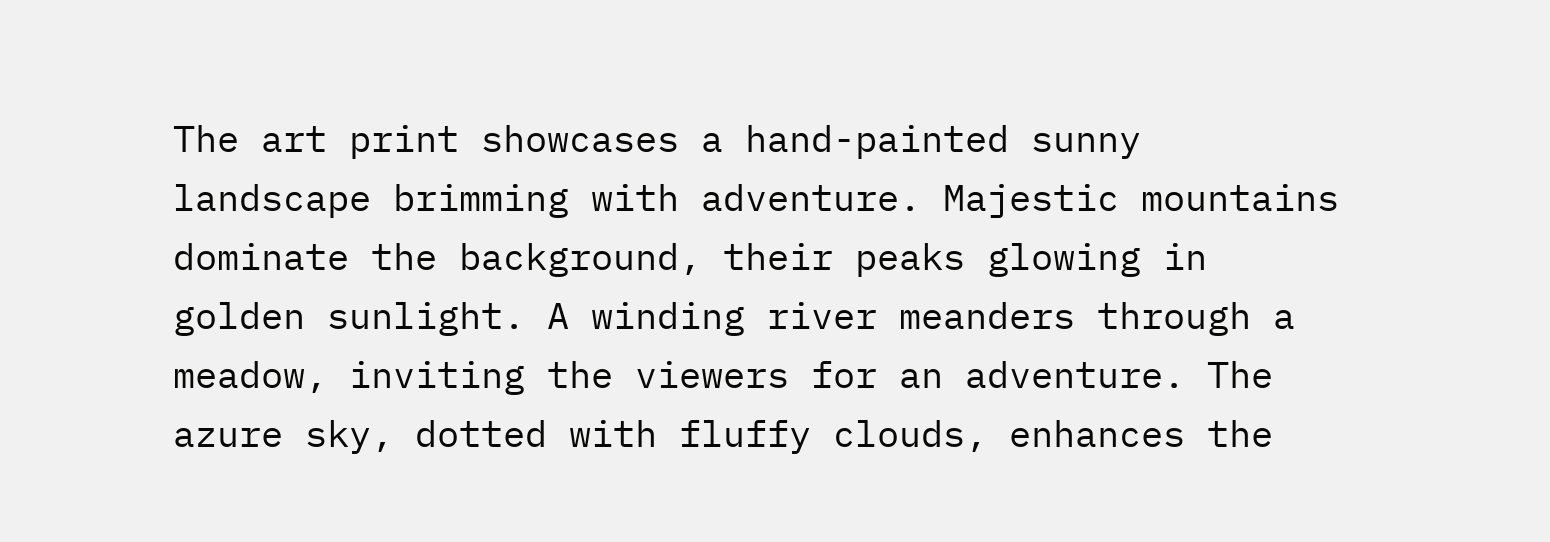The art print showcases a hand-painted sunny landscape brimming with adventure. Majestic mountains dominate the background, their peaks glowing in golden sunlight. A winding river meanders through a meadow, inviting the viewers for an adventure. The azure sky, dotted with fluffy clouds, enhances the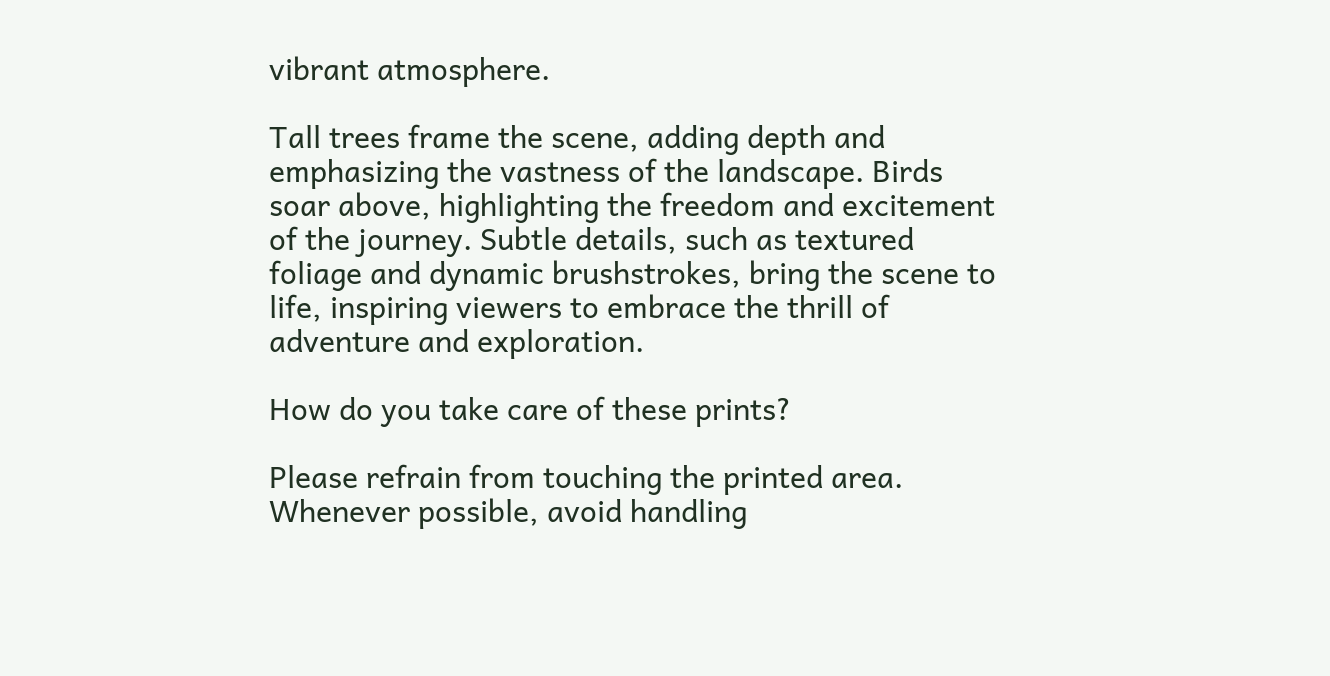vibrant atmosphere.

Tall trees frame the scene, adding depth and emphasizing the vastness of the landscape. Birds soar above, highlighting the freedom and excitement of the journey. Subtle details, such as textured foliage and dynamic brushstrokes, bring the scene to life, inspiring viewers to embrace the thrill of adventure and exploration.

How do you take care of these prints?

Please refrain from touching the printed area. Whenever possible, avoid handling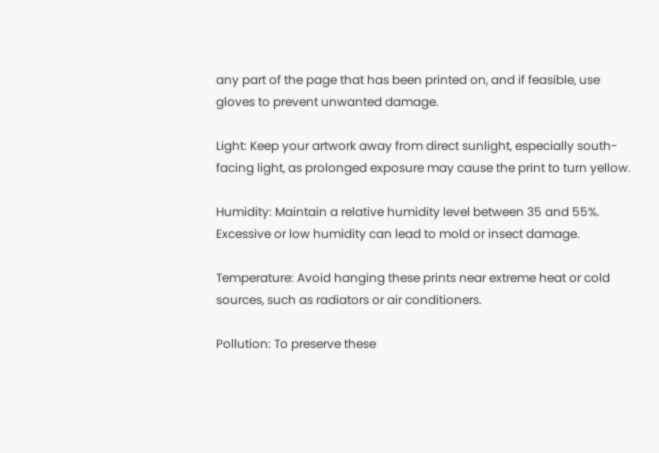any part of the page that has been printed on, and if feasible, use gloves to prevent unwanted damage.

Light: Keep your artwork away from direct sunlight, especially south-facing light, as prolonged exposure may cause the print to turn yellow.

Humidity: Maintain a relative humidity level between 35 and 55%. Excessive or low humidity can lead to mold or insect damage.

Temperature: Avoid hanging these prints near extreme heat or cold sources, such as radiators or air conditioners.

Pollution: To preserve these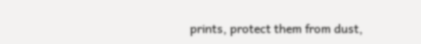prints, protect them from dust,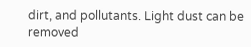dirt, and pollutants. Light dust can be removed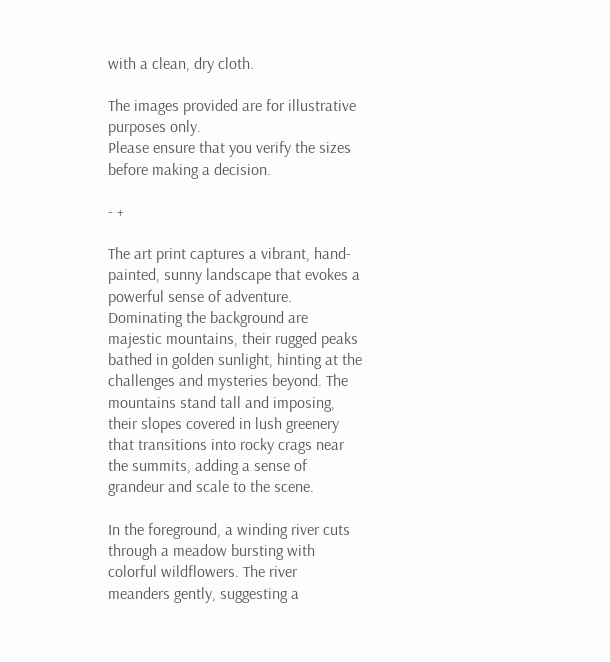with a clean, dry cloth.

The images provided are for illustrative purposes only.
Please ensure that you verify the sizes before making a decision.

- +

The art print captures a vibrant, hand-painted, sunny landscape that evokes a powerful sense of adventure. Dominating the background are majestic mountains, their rugged peaks bathed in golden sunlight, hinting at the challenges and mysteries beyond. The mountains stand tall and imposing, their slopes covered in lush greenery that transitions into rocky crags near the summits, adding a sense of grandeur and scale to the scene.

In the foreground, a winding river cuts through a meadow bursting with colorful wildflowers. The river meanders gently, suggesting a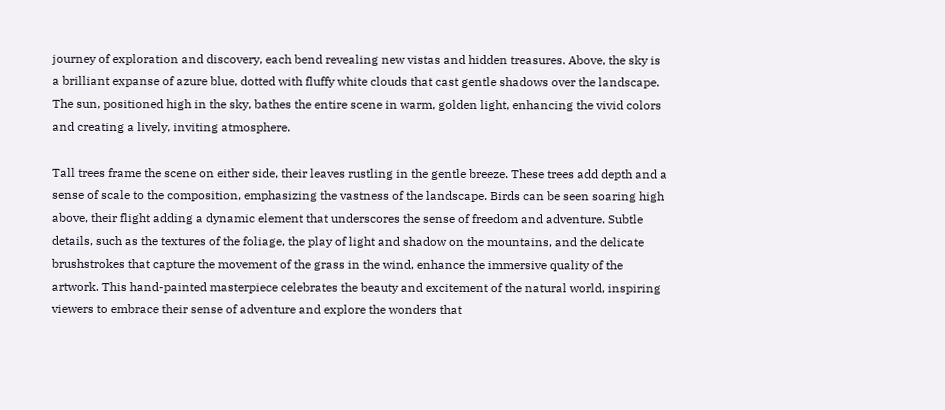journey of exploration and discovery, each bend revealing new vistas and hidden treasures. Above, the sky is a brilliant expanse of azure blue, dotted with fluffy white clouds that cast gentle shadows over the landscape. The sun, positioned high in the sky, bathes the entire scene in warm, golden light, enhancing the vivid colors and creating a lively, inviting atmosphere.

Tall trees frame the scene on either side, their leaves rustling in the gentle breeze. These trees add depth and a sense of scale to the composition, emphasizing the vastness of the landscape. Birds can be seen soaring high above, their flight adding a dynamic element that underscores the sense of freedom and adventure. Subtle details, such as the textures of the foliage, the play of light and shadow on the mountains, and the delicate brushstrokes that capture the movement of the grass in the wind, enhance the immersive quality of the artwork. This hand-painted masterpiece celebrates the beauty and excitement of the natural world, inspiring viewers to embrace their sense of adventure and explore the wonders that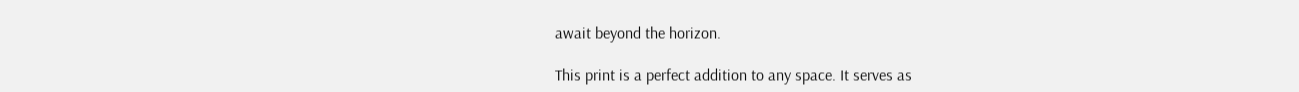await beyond the horizon.

This print is a perfect addition to any space. It serves as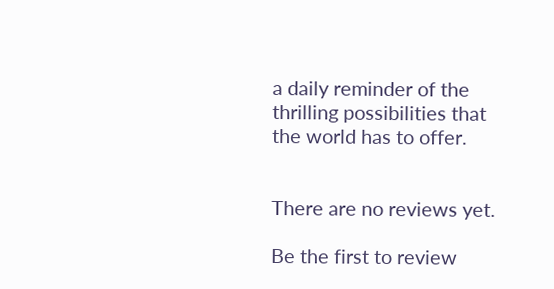a daily reminder of the thrilling possibilities that the world has to offer.


There are no reviews yet.

Be the first to review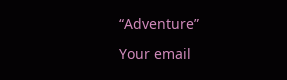“Adventure”

Your email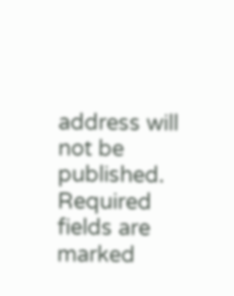address will not be published. Required fields are marked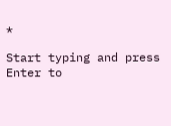*

Start typing and press Enter to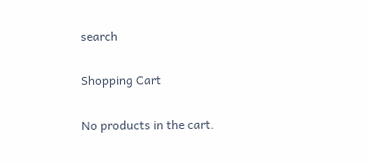search

Shopping Cart

No products in the cart.